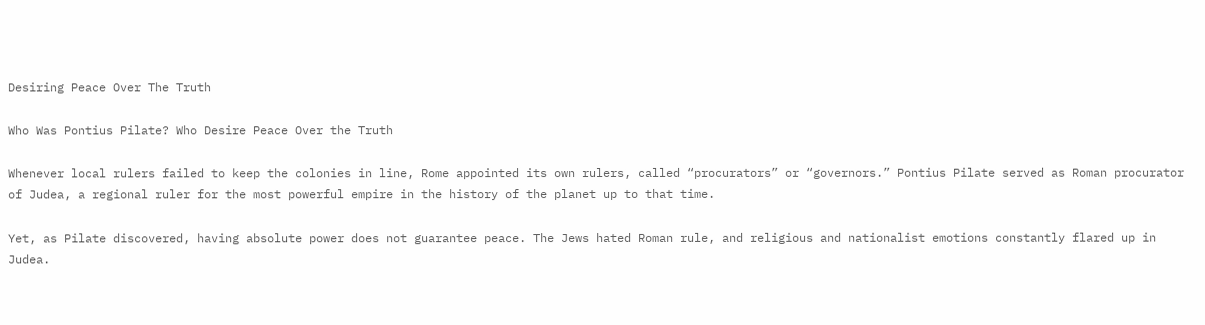Desiring Peace Over The Truth

Who Was Pontius Pilate? Who Desire Peace Over the Truth

Whenever local rulers failed to keep the colonies in line, Rome appointed its own rulers, called “procurators” or “governors.” Pontius Pilate served as Roman procurator of Judea, a regional ruler for the most powerful empire in the history of the planet up to that time.

Yet, as Pilate discovered, having absolute power does not guarantee peace. The Jews hated Roman rule, and religious and nationalist emotions constantly flared up in Judea.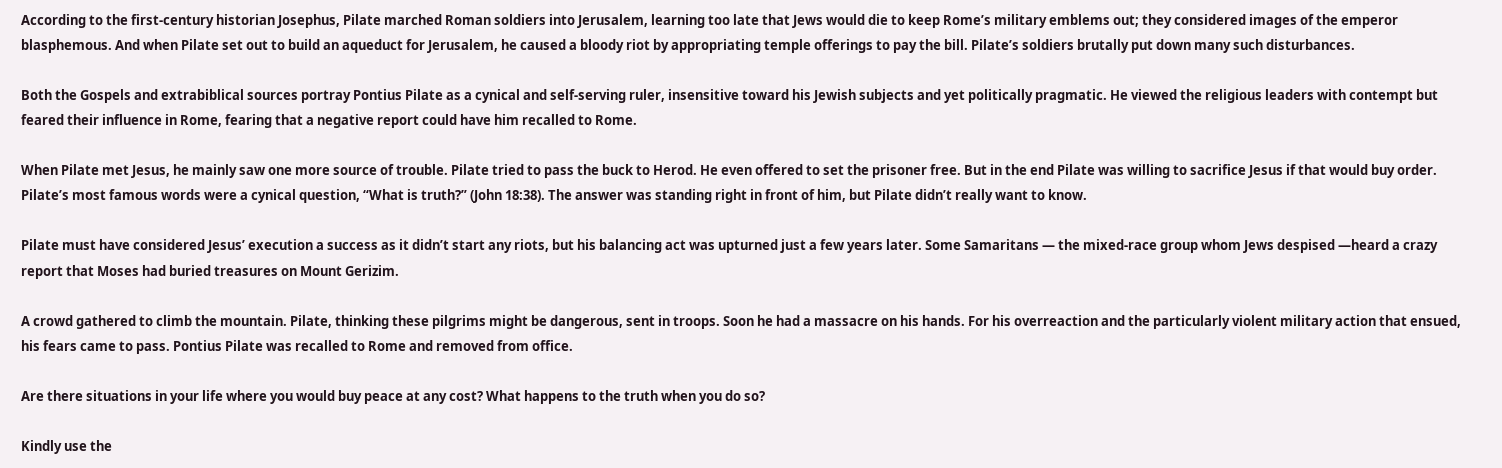According to the first-century historian Josephus, Pilate marched Roman soldiers into Jerusalem, learning too late that Jews would die to keep Rome’s military emblems out; they considered images of the emperor blasphemous. And when Pilate set out to build an aqueduct for Jerusalem, he caused a bloody riot by appropriating temple offerings to pay the bill. Pilate’s soldiers brutally put down many such disturbances.

Both the Gospels and extrabiblical sources portray Pontius Pilate as a cynical and self-serving ruler, insensitive toward his Jewish subjects and yet politically pragmatic. He viewed the religious leaders with contempt but feared their influence in Rome, fearing that a negative report could have him recalled to Rome.

When Pilate met Jesus, he mainly saw one more source of trouble. Pilate tried to pass the buck to Herod. He even offered to set the prisoner free. But in the end Pilate was willing to sacrifice Jesus if that would buy order. Pilate’s most famous words were a cynical question, “What is truth?” (John 18:38). The answer was standing right in front of him, but Pilate didn’t really want to know.

Pilate must have considered Jesus’ execution a success as it didn’t start any riots, but his balancing act was upturned just a few years later. Some Samaritans — the mixed-race group whom Jews despised —heard a crazy report that Moses had buried treasures on Mount Gerizim.

A crowd gathered to climb the mountain. Pilate, thinking these pilgrims might be dangerous, sent in troops. Soon he had a massacre on his hands. For his overreaction and the particularly violent military action that ensued, his fears came to pass. Pontius Pilate was recalled to Rome and removed from office.

Are there situations in your life where you would buy peace at any cost? What happens to the truth when you do so?

Kindly use the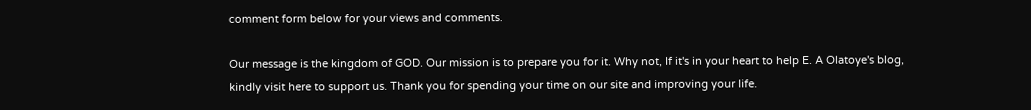comment form below for your views and comments.

Our message is the kingdom of GOD. Our mission is to prepare you for it. Why not, If it's in your heart to help E. A Olatoye's blog, kindly visit here to support us. Thank you for spending your time on our site and improving your life.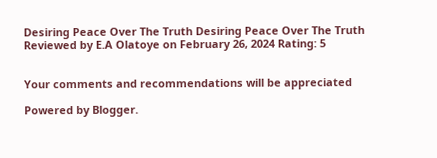Desiring Peace Over The Truth Desiring Peace Over The Truth Reviewed by E.A Olatoye on February 26, 2024 Rating: 5


Your comments and recommendations will be appreciated

Powered by Blogger.